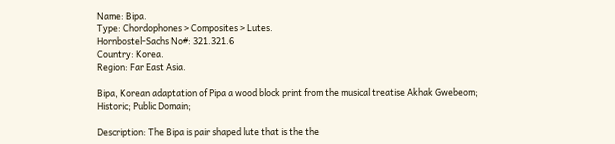Name: Bipa.
Type: Chordophones > Composites > Lutes.
Hornbostel-Sachs No#: 321.321.6
Country: Korea.
Region: Far East Asia.

Bipa, Korean adaptation of Pipa a wood block print from the musical treatise Akhak Gwebeom; Historic; Public Domain;

Description: The Bipa is pair shaped lute that is the the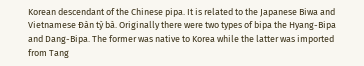Korean descendant of the Chinese pipa. It is related to the Japanese Biwa and Vietnamese Ðàn tỳ bà. Originally there were two types of bipa the Hyang-Bipa and Dang-Bipa. The former was native to Korea while the latter was imported from Tang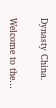Dynasty China.

Welcome to the…